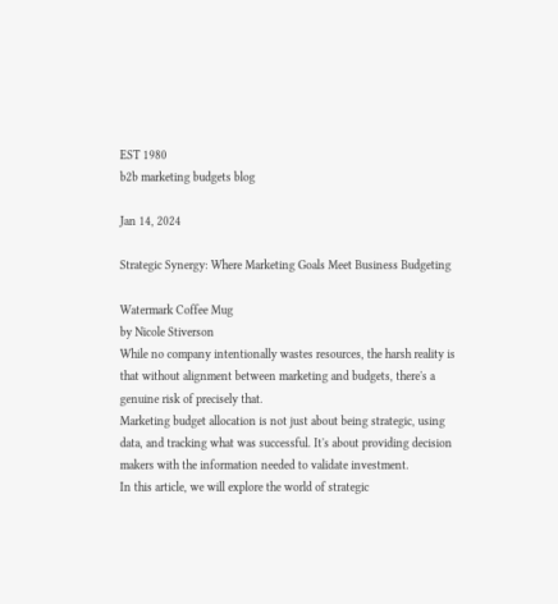EST 1980
b2b marketing budgets blog

Jan 14, 2024

Strategic Synergy: Where Marketing Goals Meet Business Budgeting

Watermark Coffee Mug
by Nicole Stiverson
While no company intentionally wastes resources, the harsh reality is that without alignment between marketing and budgets, there's a genuine risk of precisely that.
Marketing budget allocation is not just about being strategic, using data, and tracking what was successful. It's about providing decision makers with the information needed to validate investment.
In this article, we will explore the world of strategic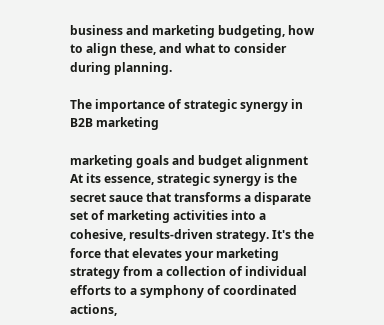business and marketing budgeting, how to align these, and what to consider during planning.

The importance of strategic synergy in B2B marketing

marketing goals and budget alignment
At its essence, strategic synergy is the secret sauce that transforms a disparate set of marketing activities into a cohesive, results-driven strategy. It's the force that elevates your marketing strategy from a collection of individual efforts to a symphony of coordinated actions,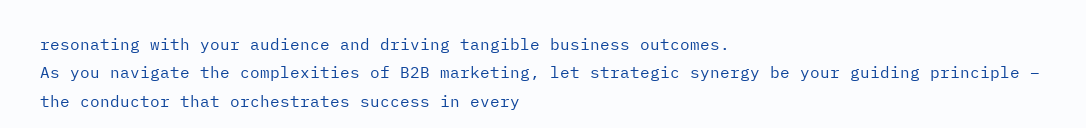resonating with your audience and driving tangible business outcomes.
As you navigate the complexities of B2B marketing, let strategic synergy be your guiding principle – the conductor that orchestrates success in every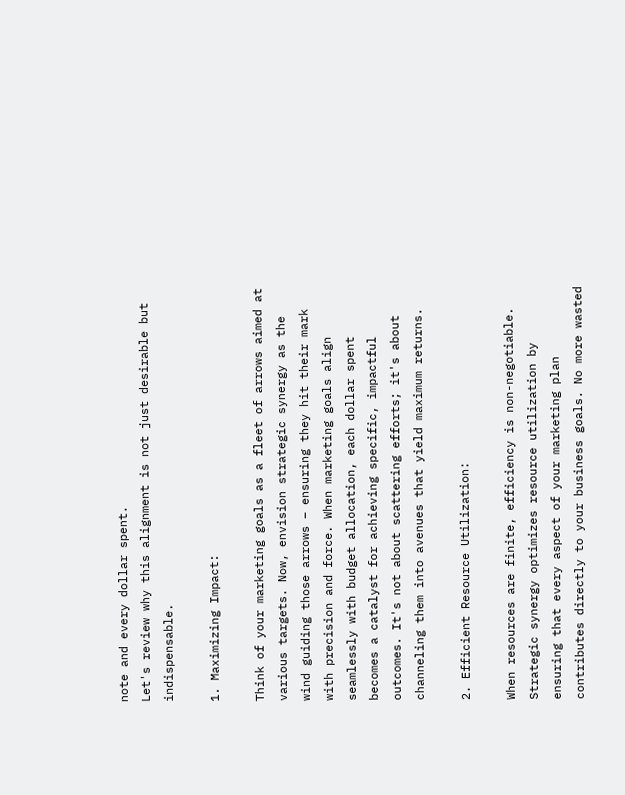note and every dollar spent.
Let's review why this alignment is not just desirable but indispensable.

1. Maximizing Impact:

Think of your marketing goals as a fleet of arrows aimed at various targets. Now, envision strategic synergy as the wind guiding those arrows – ensuring they hit their mark with precision and force. When marketing goals align seamlessly with budget allocation, each dollar spent becomes a catalyst for achieving specific, impactful outcomes. It's not about scattering efforts; it's about channeling them into avenues that yield maximum returns.

2. Efficient Resource Utilization:

When resources are finite, efficiency is non-negotiable. Strategic synergy optimizes resource utilization by ensuring that every aspect of your marketing plan contributes directly to your business goals. No more wasted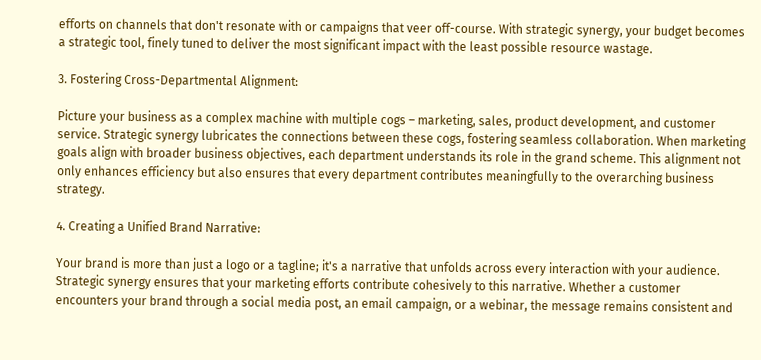efforts on channels that don't resonate with or campaigns that veer off-course. With strategic synergy, your budget becomes a strategic tool, finely tuned to deliver the most significant impact with the least possible resource wastage.

3. Fostering Cross-Departmental Alignment:

Picture your business as a complex machine with multiple cogs – marketing, sales, product development, and customer service. Strategic synergy lubricates the connections between these cogs, fostering seamless collaboration. When marketing goals align with broader business objectives, each department understands its role in the grand scheme. This alignment not only enhances efficiency but also ensures that every department contributes meaningfully to the overarching business strategy.

4. Creating a Unified Brand Narrative:

Your brand is more than just a logo or a tagline; it's a narrative that unfolds across every interaction with your audience. Strategic synergy ensures that your marketing efforts contribute cohesively to this narrative. Whether a customer encounters your brand through a social media post, an email campaign, or a webinar, the message remains consistent and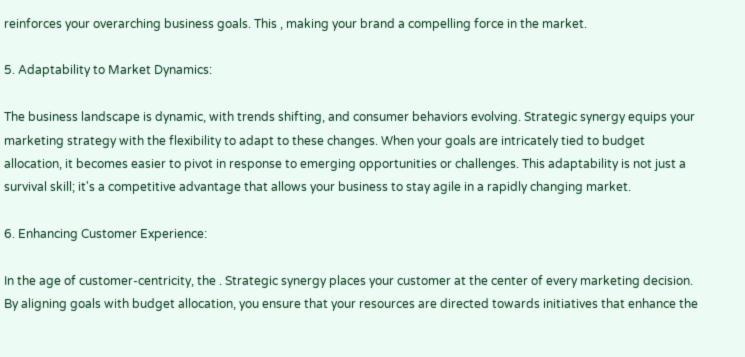reinforces your overarching business goals. This , making your brand a compelling force in the market.

5. Adaptability to Market Dynamics:

The business landscape is dynamic, with trends shifting, and consumer behaviors evolving. Strategic synergy equips your marketing strategy with the flexibility to adapt to these changes. When your goals are intricately tied to budget allocation, it becomes easier to pivot in response to emerging opportunities or challenges. This adaptability is not just a survival skill; it's a competitive advantage that allows your business to stay agile in a rapidly changing market.

6. Enhancing Customer Experience:

In the age of customer-centricity, the . Strategic synergy places your customer at the center of every marketing decision. By aligning goals with budget allocation, you ensure that your resources are directed towards initiatives that enhance the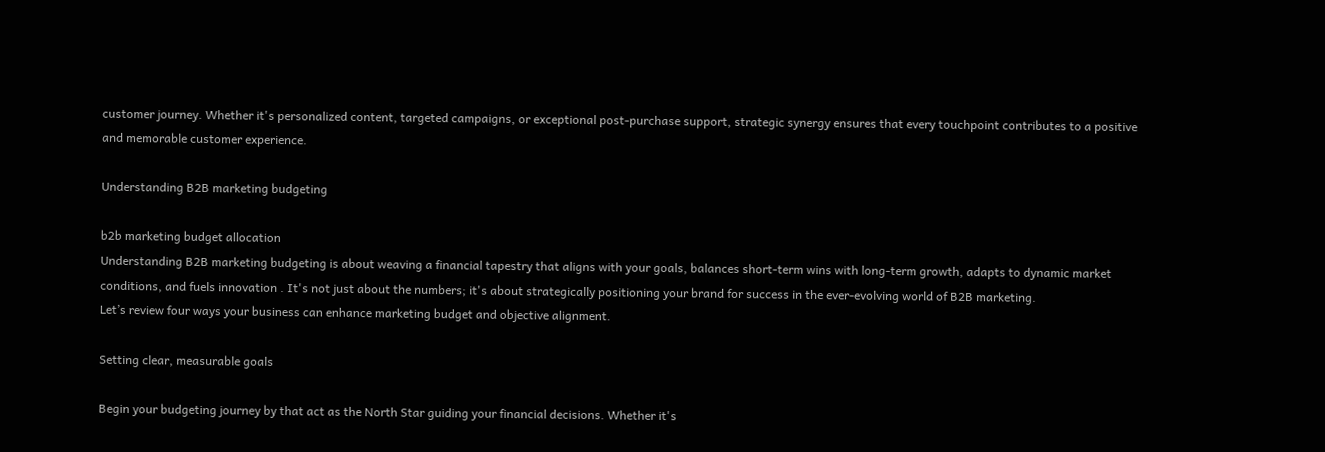customer journey. Whether it's personalized content, targeted campaigns, or exceptional post-purchase support, strategic synergy ensures that every touchpoint contributes to a positive and memorable customer experience.

Understanding B2B marketing budgeting

b2b marketing budget allocation
Understanding B2B marketing budgeting is about weaving a financial tapestry that aligns with your goals, balances short-term wins with long-term growth, adapts to dynamic market conditions, and fuels innovation . It's not just about the numbers; it's about strategically positioning your brand for success in the ever-evolving world of B2B marketing.
Let’s review four ways your business can enhance marketing budget and objective alignment.

Setting clear, measurable goals

Begin your budgeting journey by that act as the North Star guiding your financial decisions. Whether it's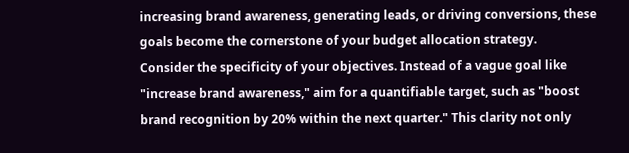increasing brand awareness, generating leads, or driving conversions, these goals become the cornerstone of your budget allocation strategy.
Consider the specificity of your objectives. Instead of a vague goal like "increase brand awareness," aim for a quantifiable target, such as "boost brand recognition by 20% within the next quarter." This clarity not only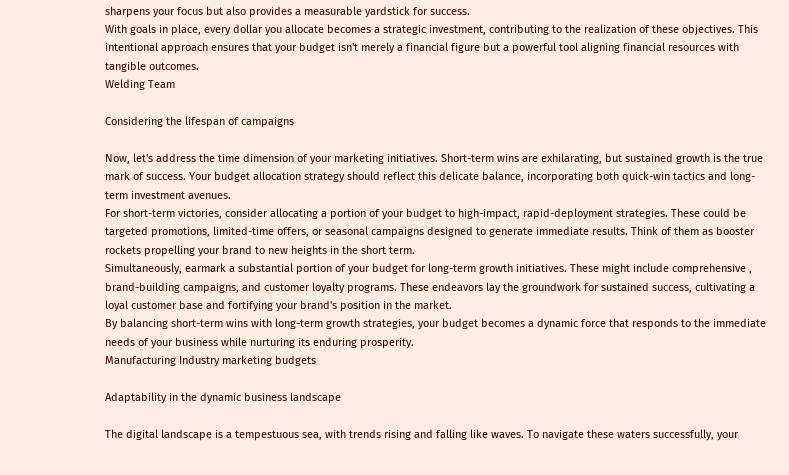sharpens your focus but also provides a measurable yardstick for success.
With goals in place, every dollar you allocate becomes a strategic investment, contributing to the realization of these objectives. This intentional approach ensures that your budget isn't merely a financial figure but a powerful tool aligning financial resources with tangible outcomes.
Welding Team

Considering the lifespan of campaigns

Now, let's address the time dimension of your marketing initiatives. Short-term wins are exhilarating, but sustained growth is the true mark of success. Your budget allocation strategy should reflect this delicate balance, incorporating both quick-win tactics and long-term investment avenues.
For short-term victories, consider allocating a portion of your budget to high-impact, rapid-deployment strategies. These could be targeted promotions, limited-time offers, or seasonal campaigns designed to generate immediate results. Think of them as booster rockets propelling your brand to new heights in the short term.
Simultaneously, earmark a substantial portion of your budget for long-term growth initiatives. These might include comprehensive , brand-building campaigns, and customer loyalty programs. These endeavors lay the groundwork for sustained success, cultivating a loyal customer base and fortifying your brand's position in the market.
By balancing short-term wins with long-term growth strategies, your budget becomes a dynamic force that responds to the immediate needs of your business while nurturing its enduring prosperity.
Manufacturing Industry marketing budgets

Adaptability in the dynamic business landscape

The digital landscape is a tempestuous sea, with trends rising and falling like waves. To navigate these waters successfully, your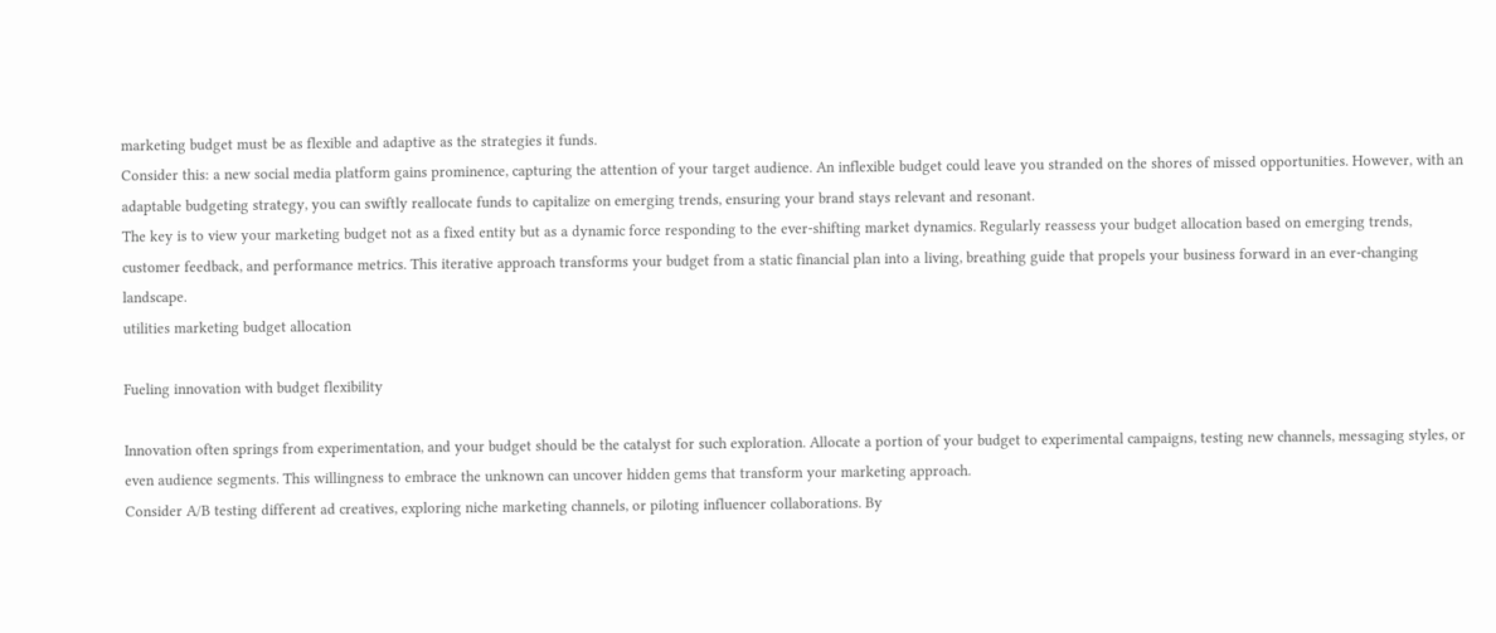marketing budget must be as flexible and adaptive as the strategies it funds.
Consider this: a new social media platform gains prominence, capturing the attention of your target audience. An inflexible budget could leave you stranded on the shores of missed opportunities. However, with an adaptable budgeting strategy, you can swiftly reallocate funds to capitalize on emerging trends, ensuring your brand stays relevant and resonant.
The key is to view your marketing budget not as a fixed entity but as a dynamic force responding to the ever-shifting market dynamics. Regularly reassess your budget allocation based on emerging trends, customer feedback, and performance metrics. This iterative approach transforms your budget from a static financial plan into a living, breathing guide that propels your business forward in an ever-changing landscape.
utilities marketing budget allocation

Fueling innovation with budget flexibility

Innovation often springs from experimentation, and your budget should be the catalyst for such exploration. Allocate a portion of your budget to experimental campaigns, testing new channels, messaging styles, or even audience segments. This willingness to embrace the unknown can uncover hidden gems that transform your marketing approach.
Consider A/B testing different ad creatives, exploring niche marketing channels, or piloting influencer collaborations. By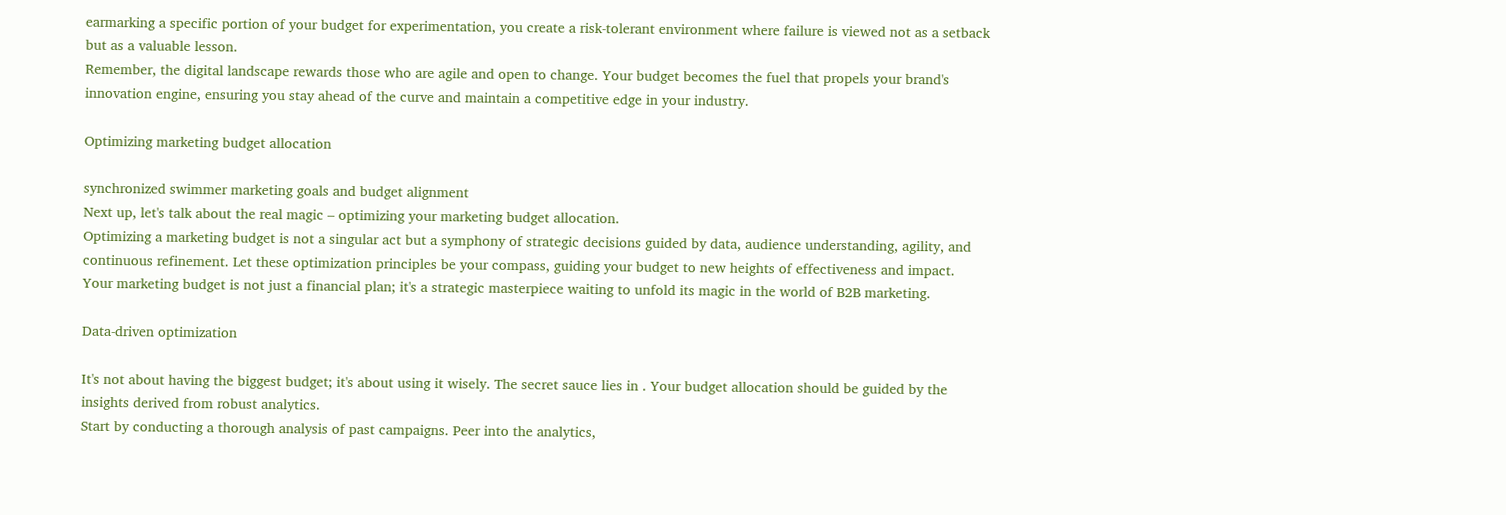earmarking a specific portion of your budget for experimentation, you create a risk-tolerant environment where failure is viewed not as a setback but as a valuable lesson.
Remember, the digital landscape rewards those who are agile and open to change. Your budget becomes the fuel that propels your brand's innovation engine, ensuring you stay ahead of the curve and maintain a competitive edge in your industry.

Optimizing marketing budget allocation

synchronized swimmer marketing goals and budget alignment
Next up, let's talk about the real magic – optimizing your marketing budget allocation.
Optimizing a marketing budget is not a singular act but a symphony of strategic decisions guided by data, audience understanding, agility, and continuous refinement. Let these optimization principles be your compass, guiding your budget to new heights of effectiveness and impact.
Your marketing budget is not just a financial plan; it's a strategic masterpiece waiting to unfold its magic in the world of B2B marketing.

Data-driven optimization

It's not about having the biggest budget; it's about using it wisely. The secret sauce lies in . Your budget allocation should be guided by the insights derived from robust analytics.
Start by conducting a thorough analysis of past campaigns. Peer into the analytics,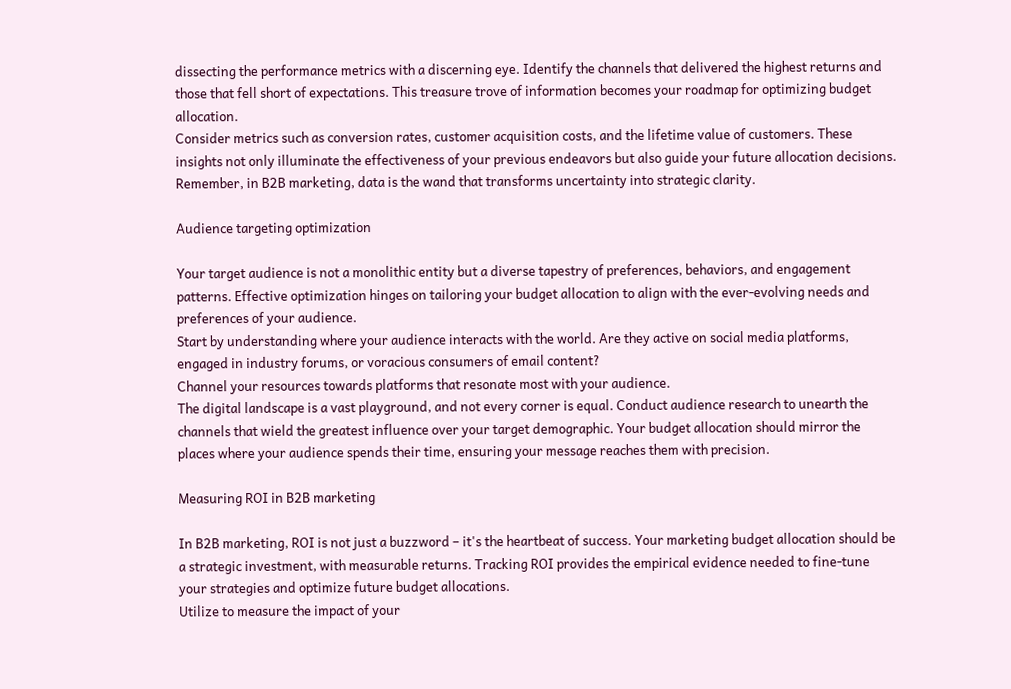dissecting the performance metrics with a discerning eye. Identify the channels that delivered the highest returns and those that fell short of expectations. This treasure trove of information becomes your roadmap for optimizing budget allocation.
Consider metrics such as conversion rates, customer acquisition costs, and the lifetime value of customers. These insights not only illuminate the effectiveness of your previous endeavors but also guide your future allocation decisions. Remember, in B2B marketing, data is the wand that transforms uncertainty into strategic clarity.

Audience targeting optimization

Your target audience is not a monolithic entity but a diverse tapestry of preferences, behaviors, and engagement patterns. Effective optimization hinges on tailoring your budget allocation to align with the ever-evolving needs and preferences of your audience.
Start by understanding where your audience interacts with the world. Are they active on social media platforms, engaged in industry forums, or voracious consumers of email content?
Channel your resources towards platforms that resonate most with your audience.
The digital landscape is a vast playground, and not every corner is equal. Conduct audience research to unearth the channels that wield the greatest influence over your target demographic. Your budget allocation should mirror the places where your audience spends their time, ensuring your message reaches them with precision.

Measuring ROI in B2B marketing

In B2B marketing, ROI is not just a buzzword – it's the heartbeat of success. Your marketing budget allocation should be a strategic investment, with measurable returns. Tracking ROI provides the empirical evidence needed to fine-tune your strategies and optimize future budget allocations.
Utilize to measure the impact of your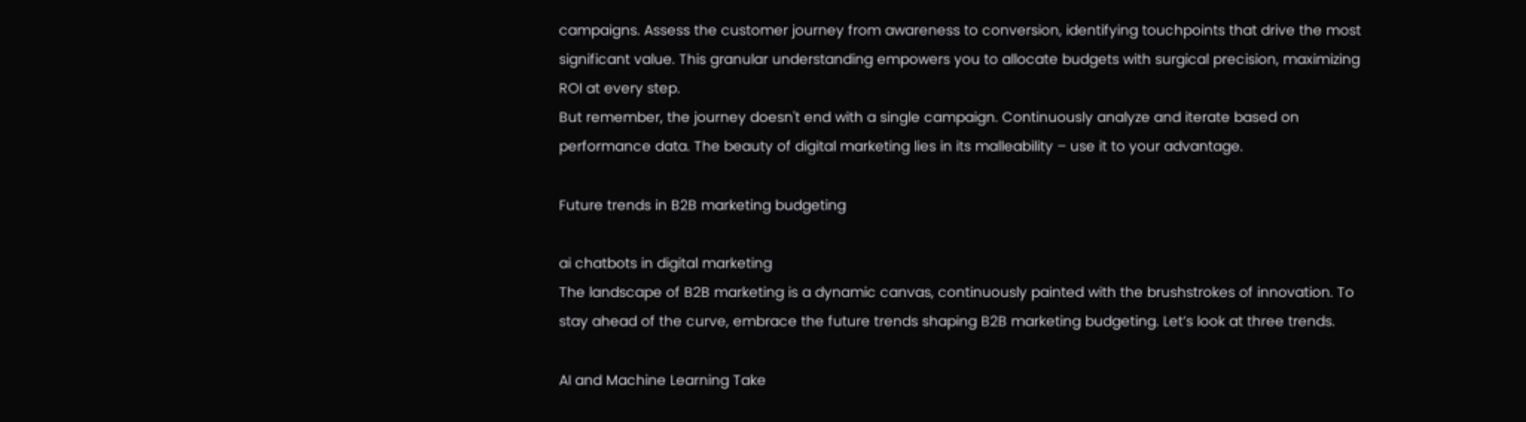campaigns. Assess the customer journey from awareness to conversion, identifying touchpoints that drive the most significant value. This granular understanding empowers you to allocate budgets with surgical precision, maximizing ROI at every step.
But remember, the journey doesn't end with a single campaign. Continuously analyze and iterate based on performance data. The beauty of digital marketing lies in its malleability – use it to your advantage.

Future trends in B2B marketing budgeting

ai chatbots in digital marketing
The landscape of B2B marketing is a dynamic canvas, continuously painted with the brushstrokes of innovation. To stay ahead of the curve, embrace the future trends shaping B2B marketing budgeting. Let’s look at three trends.

AI and Machine Learning Take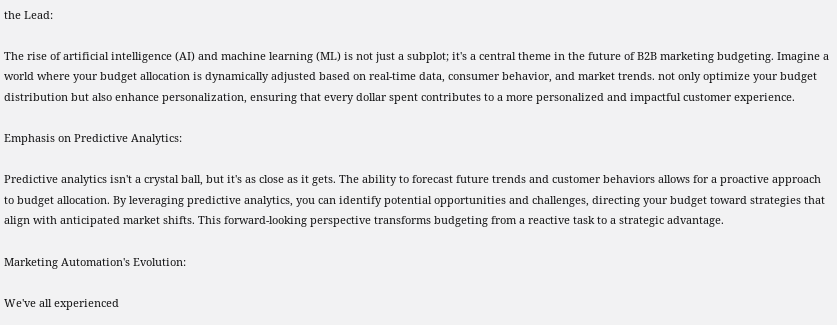the Lead:

The rise of artificial intelligence (AI) and machine learning (ML) is not just a subplot; it's a central theme in the future of B2B marketing budgeting. Imagine a world where your budget allocation is dynamically adjusted based on real-time data, consumer behavior, and market trends. not only optimize your budget distribution but also enhance personalization, ensuring that every dollar spent contributes to a more personalized and impactful customer experience.

Emphasis on Predictive Analytics:

Predictive analytics isn't a crystal ball, but it's as close as it gets. The ability to forecast future trends and customer behaviors allows for a proactive approach to budget allocation. By leveraging predictive analytics, you can identify potential opportunities and challenges, directing your budget toward strategies that align with anticipated market shifts. This forward-looking perspective transforms budgeting from a reactive task to a strategic advantage.

Marketing Automation's Evolution:

We've all experienced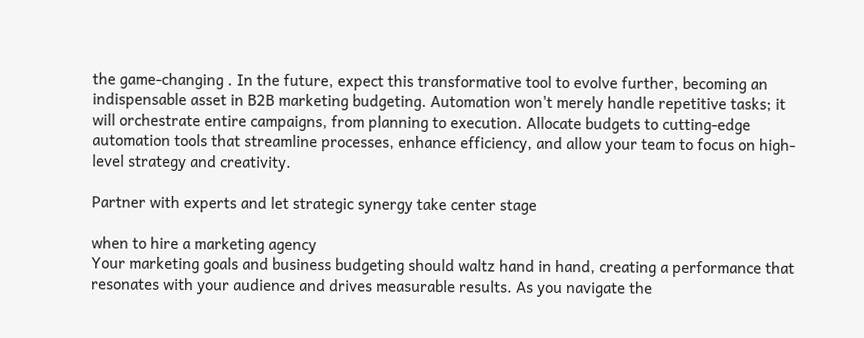the game-changing . In the future, expect this transformative tool to evolve further, becoming an indispensable asset in B2B marketing budgeting. Automation won't merely handle repetitive tasks; it will orchestrate entire campaigns, from planning to execution. Allocate budgets to cutting-edge automation tools that streamline processes, enhance efficiency, and allow your team to focus on high-level strategy and creativity.

Partner with experts and let strategic synergy take center stage

when to hire a marketing agency
Your marketing goals and business budgeting should waltz hand in hand, creating a performance that resonates with your audience and drives measurable results. As you navigate the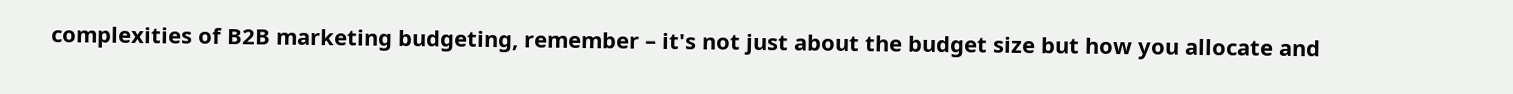complexities of B2B marketing budgeting, remember – it's not just about the budget size but how you allocate and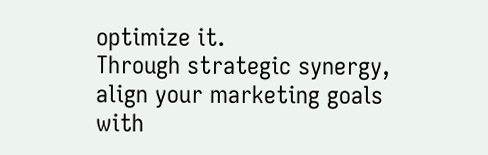optimize it.
Through strategic synergy, align your marketing goals with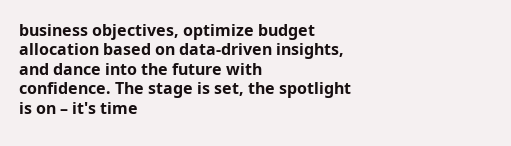business objectives, optimize budget allocation based on data-driven insights, and dance into the future with confidence. The stage is set, the spotlight is on – it's time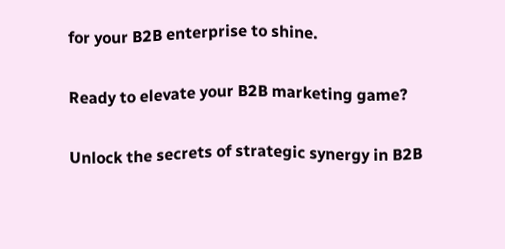for your B2B enterprise to shine.

Ready to elevate your B2B marketing game?

Unlock the secrets of strategic synergy in B2B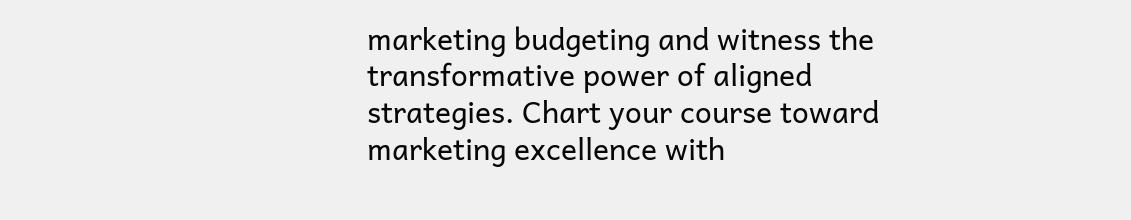marketing budgeting and witness the transformative power of aligned strategies. Chart your course toward marketing excellence with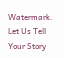Watermark.
Let Us Tell
Your Story